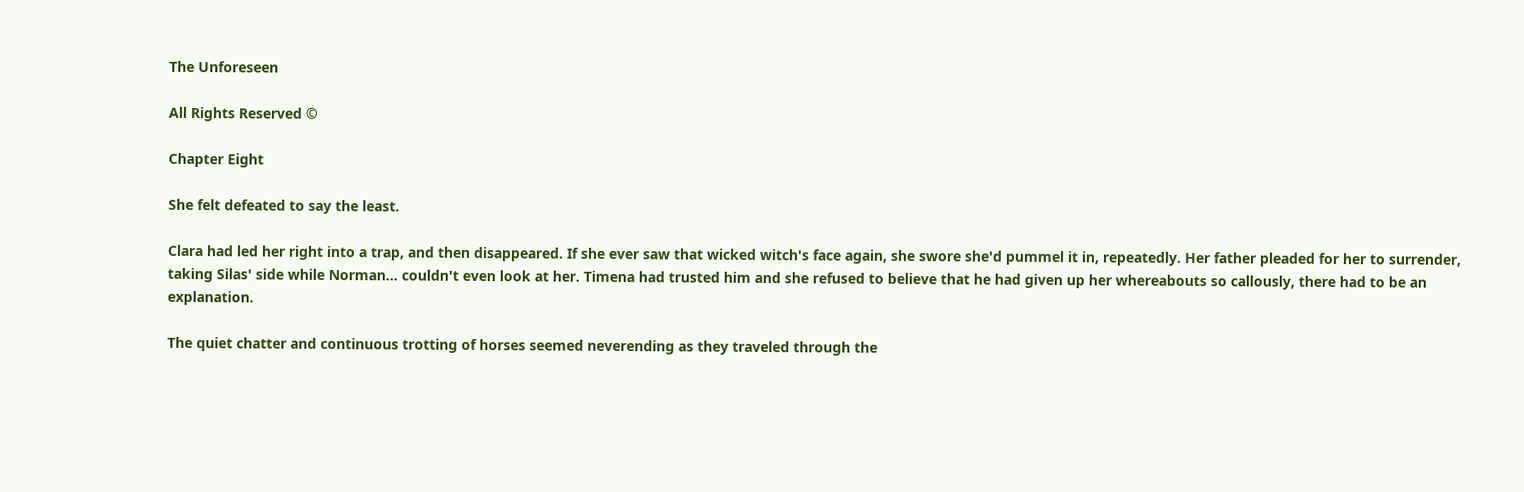The Unforeseen

All Rights Reserved ©

Chapter Eight

She felt defeated to say the least.

Clara had led her right into a trap, and then disappeared. If she ever saw that wicked witch's face again, she swore she'd pummel it in, repeatedly. Her father pleaded for her to surrender, taking Silas' side while Norman... couldn't even look at her. Timena had trusted him and she refused to believe that he had given up her whereabouts so callously, there had to be an explanation.

The quiet chatter and continuous trotting of horses seemed neverending as they traveled through the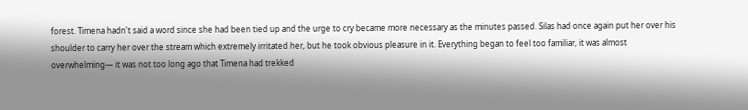forest. Timena hadn't said a word since she had been tied up and the urge to cry became more necessary as the minutes passed. Silas had once again put her over his shoulder to carry her over the stream which extremely irritated her, but he took obvious pleasure in it. Everything began to feel too familiar, it was almost overwhelming— it was not too long ago that Timena had trekked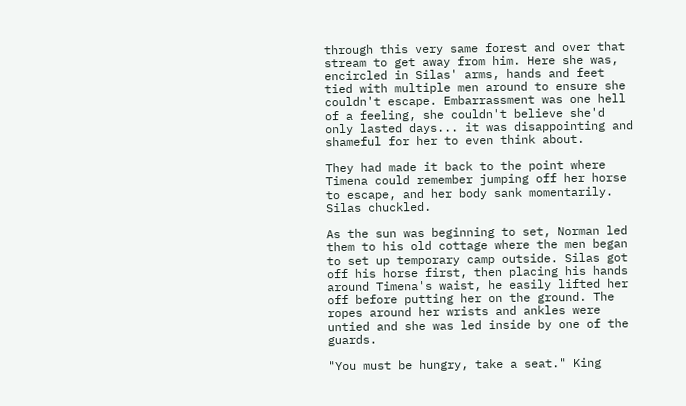through this very same forest and over that stream to get away from him. Here she was, encircled in Silas' arms, hands and feet tied with multiple men around to ensure she couldn't escape. Embarrassment was one hell of a feeling, she couldn't believe she'd only lasted days... it was disappointing and shameful for her to even think about.

They had made it back to the point where Timena could remember jumping off her horse to escape, and her body sank momentarily. Silas chuckled.

As the sun was beginning to set, Norman led them to his old cottage where the men began to set up temporary camp outside. Silas got off his horse first, then placing his hands around Timena's waist, he easily lifted her off before putting her on the ground. The ropes around her wrists and ankles were untied and she was led inside by one of the guards.

"You must be hungry, take a seat." King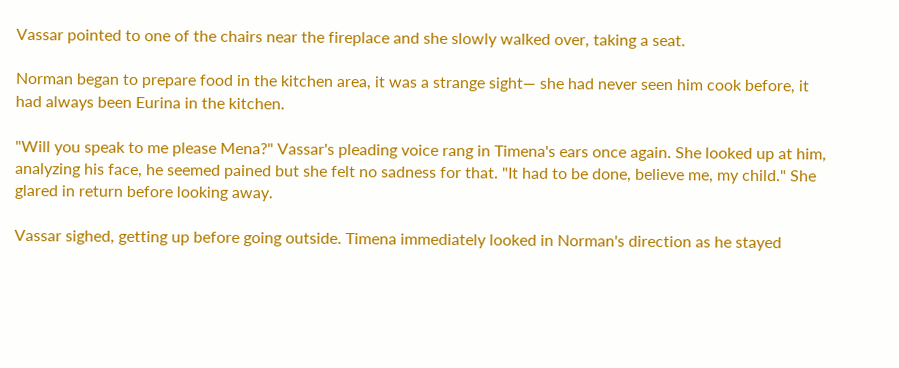Vassar pointed to one of the chairs near the fireplace and she slowly walked over, taking a seat.

Norman began to prepare food in the kitchen area, it was a strange sight— she had never seen him cook before, it had always been Eurina in the kitchen.

"Will you speak to me please Mena?" Vassar's pleading voice rang in Timena's ears once again. She looked up at him, analyzing his face, he seemed pained but she felt no sadness for that. "It had to be done, believe me, my child." She glared in return before looking away.

Vassar sighed, getting up before going outside. Timena immediately looked in Norman's direction as he stayed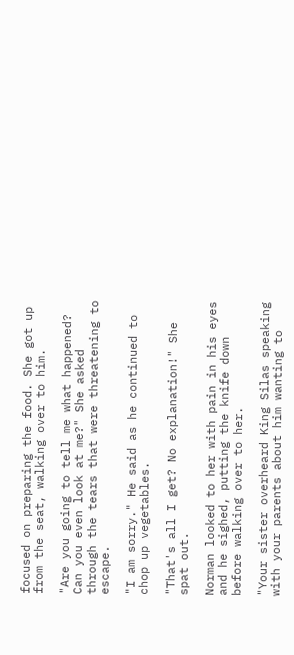focused on preparing the food. She got up from the seat, walking over to him.

"Are you going to tell me what happened? Can you even look at me?" She asked through the tears that were threatening to escape.

"I am sorry." He said as he continued to chop up vegetables.

"That's all I get? No explanation!" She spat out.

Norman looked to her with pain in his eyes and he sighed, putting the knife down before walking over to her.

"Your sister overheard King Silas speaking with your parents about him wanting to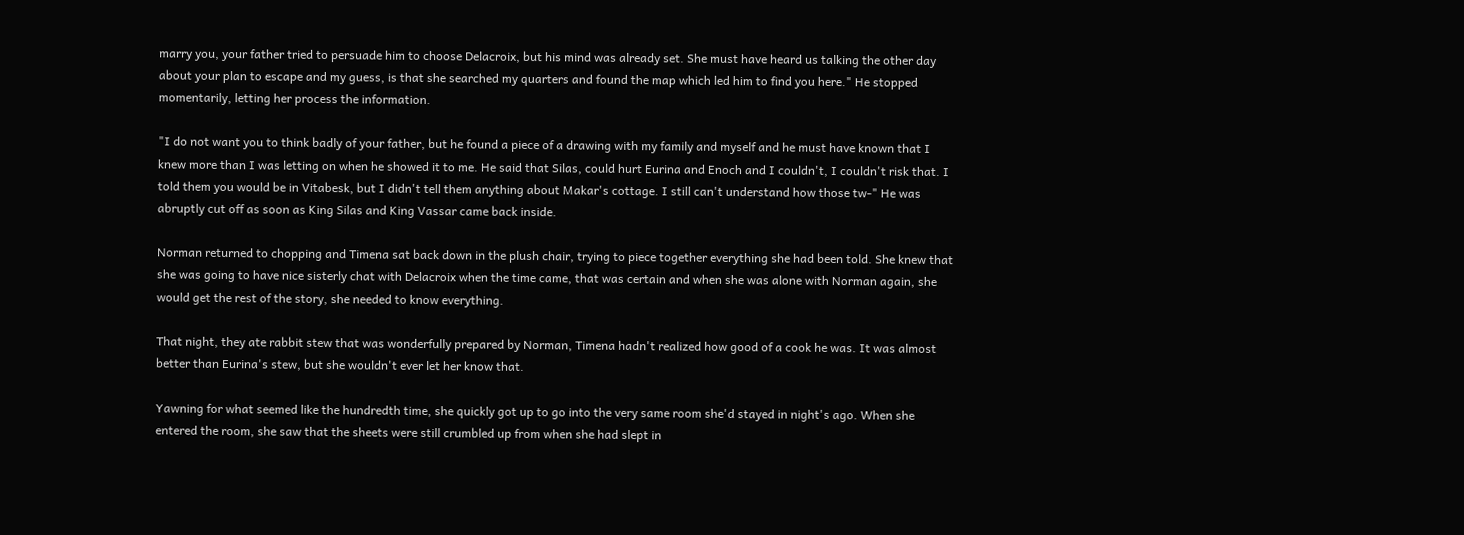marry you, your father tried to persuade him to choose Delacroix, but his mind was already set. She must have heard us talking the other day about your plan to escape and my guess, is that she searched my quarters and found the map which led him to find you here." He stopped momentarily, letting her process the information.

"I do not want you to think badly of your father, but he found a piece of a drawing with my family and myself and he must have known that I knew more than I was letting on when he showed it to me. He said that Silas, could hurt Eurina and Enoch and I couldn't, I couldn't risk that. I told them you would be in Vitabesk, but I didn't tell them anything about Makar's cottage. I still can't understand how those tw-" He was abruptly cut off as soon as King Silas and King Vassar came back inside.

Norman returned to chopping and Timena sat back down in the plush chair, trying to piece together everything she had been told. She knew that she was going to have nice sisterly chat with Delacroix when the time came, that was certain and when she was alone with Norman again, she would get the rest of the story, she needed to know everything.

That night, they ate rabbit stew that was wonderfully prepared by Norman, Timena hadn't realized how good of a cook he was. It was almost better than Eurina's stew, but she wouldn't ever let her know that.

Yawning for what seemed like the hundredth time, she quickly got up to go into the very same room she'd stayed in night's ago. When she entered the room, she saw that the sheets were still crumbled up from when she had slept in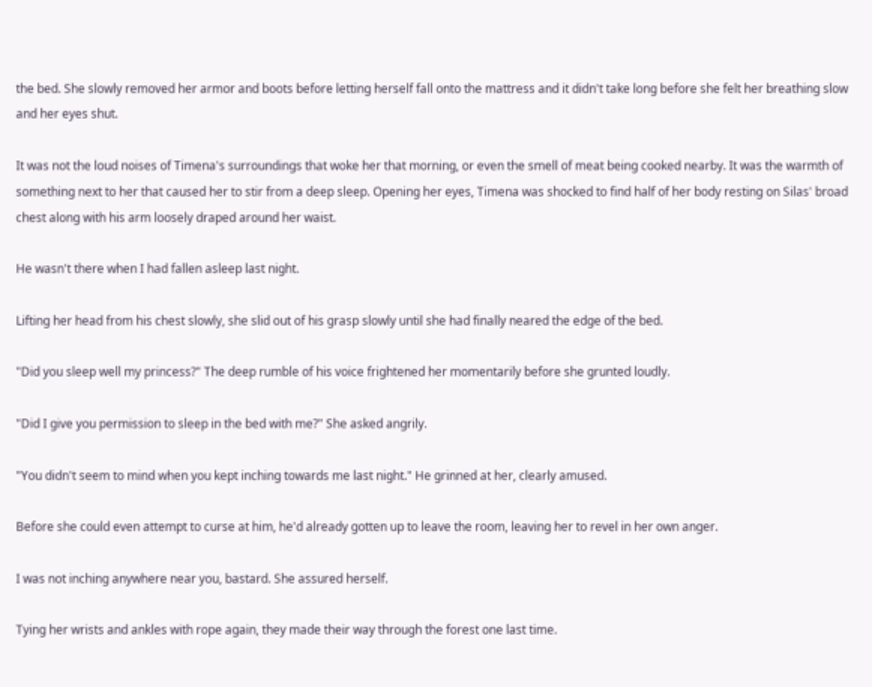the bed. She slowly removed her armor and boots before letting herself fall onto the mattress and it didn't take long before she felt her breathing slow and her eyes shut.

It was not the loud noises of Timena's surroundings that woke her that morning, or even the smell of meat being cooked nearby. It was the warmth of something next to her that caused her to stir from a deep sleep. Opening her eyes, Timena was shocked to find half of her body resting on Silas' broad chest along with his arm loosely draped around her waist.

He wasn't there when I had fallen asleep last night.

Lifting her head from his chest slowly, she slid out of his grasp slowly until she had finally neared the edge of the bed.

"Did you sleep well my princess?" The deep rumble of his voice frightened her momentarily before she grunted loudly.

"Did I give you permission to sleep in the bed with me?" She asked angrily.

"You didn't seem to mind when you kept inching towards me last night." He grinned at her, clearly amused.

Before she could even attempt to curse at him, he'd already gotten up to leave the room, leaving her to revel in her own anger.

I was not inching anywhere near you, bastard. She assured herself.

Tying her wrists and ankles with rope again, they made their way through the forest one last time.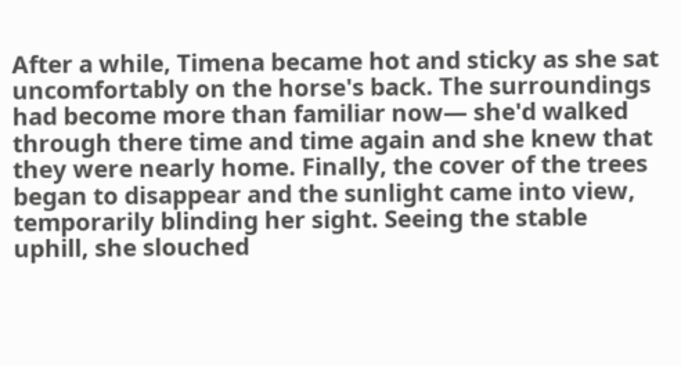After a while, Timena became hot and sticky as she sat uncomfortably on the horse's back. The surroundings had become more than familiar now— she'd walked through there time and time again and she knew that they were nearly home. Finally, the cover of the trees began to disappear and the sunlight came into view, temporarily blinding her sight. Seeing the stable uphill, she slouched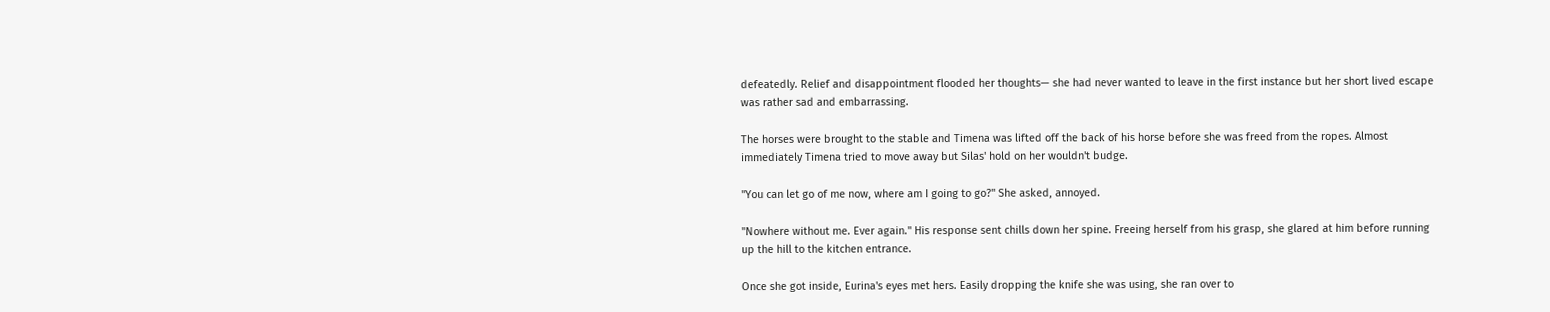defeatedly. Relief and disappointment flooded her thoughts— she had never wanted to leave in the first instance but her short lived escape was rather sad and embarrassing.

The horses were brought to the stable and Timena was lifted off the back of his horse before she was freed from the ropes. Almost immediately Timena tried to move away but Silas' hold on her wouldn't budge.

"You can let go of me now, where am I going to go?" She asked, annoyed.

"Nowhere without me. Ever again." His response sent chills down her spine. Freeing herself from his grasp, she glared at him before running up the hill to the kitchen entrance.

Once she got inside, Eurina's eyes met hers. Easily dropping the knife she was using, she ran over to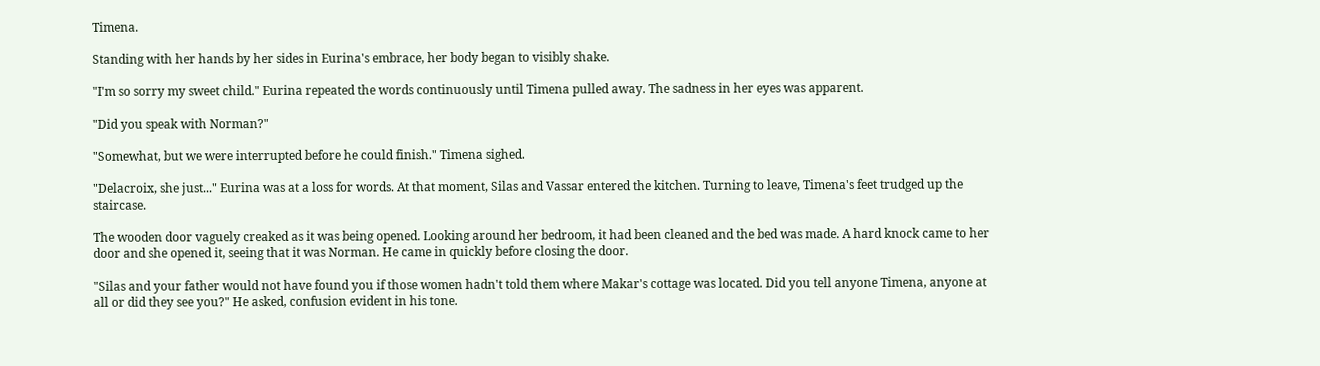Timena.

Standing with her hands by her sides in Eurina's embrace, her body began to visibly shake.

"I'm so sorry my sweet child." Eurina repeated the words continuously until Timena pulled away. The sadness in her eyes was apparent.

"Did you speak with Norman?"

"Somewhat, but we were interrupted before he could finish." Timena sighed.

"Delacroix, she just..." Eurina was at a loss for words. At that moment, Silas and Vassar entered the kitchen. Turning to leave, Timena's feet trudged up the staircase.

The wooden door vaguely creaked as it was being opened. Looking around her bedroom, it had been cleaned and the bed was made. A hard knock came to her door and she opened it, seeing that it was Norman. He came in quickly before closing the door.

"Silas and your father would not have found you if those women hadn't told them where Makar's cottage was located. Did you tell anyone Timena, anyone at all or did they see you?" He asked, confusion evident in his tone.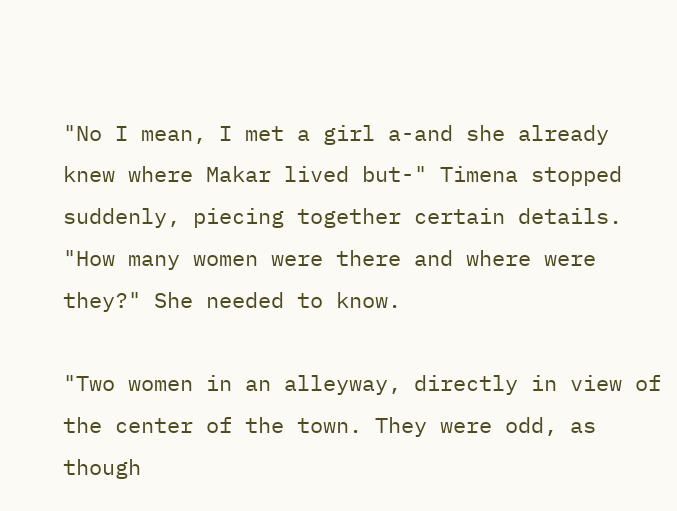"No I mean, I met a girl a-and she already knew where Makar lived but-" Timena stopped suddenly, piecing together certain details. "How many women were there and where were they?" She needed to know.

"Two women in an alleyway, directly in view of the center of the town. They were odd, as though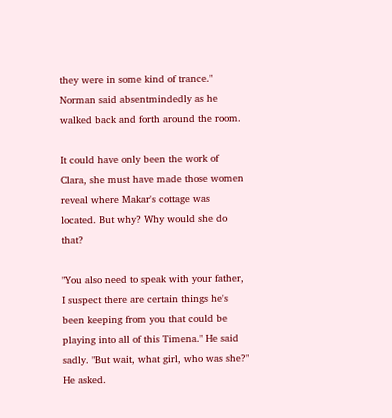they were in some kind of trance." Norman said absentmindedly as he walked back and forth around the room.

It could have only been the work of Clara, she must have made those women reveal where Makar's cottage was located. But why? Why would she do that?

"You also need to speak with your father, I suspect there are certain things he's been keeping from you that could be playing into all of this Timena." He said sadly. "But wait, what girl, who was she?" He asked.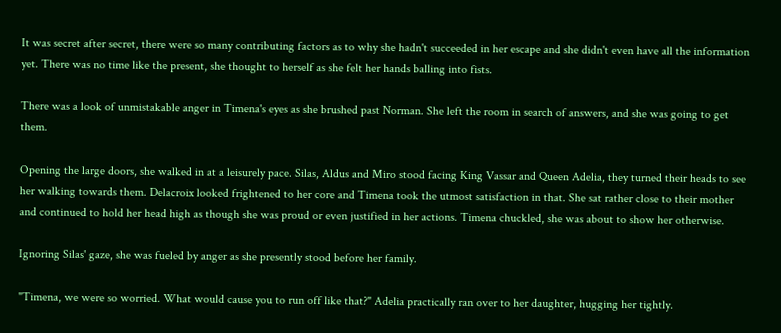It was secret after secret, there were so many contributing factors as to why she hadn't succeeded in her escape and she didn't even have all the information yet. There was no time like the present, she thought to herself as she felt her hands balling into fists.

There was a look of unmistakable anger in Timena's eyes as she brushed past Norman. She left the room in search of answers, and she was going to get them.

Opening the large doors, she walked in at a leisurely pace. Silas, Aldus and Miro stood facing King Vassar and Queen Adelia, they turned their heads to see her walking towards them. Delacroix looked frightened to her core and Timena took the utmost satisfaction in that. She sat rather close to their mother and continued to hold her head high as though she was proud or even justified in her actions. Timena chuckled, she was about to show her otherwise.

Ignoring Silas' gaze, she was fueled by anger as she presently stood before her family.

"Timena, we were so worried. What would cause you to run off like that?" Adelia practically ran over to her daughter, hugging her tightly.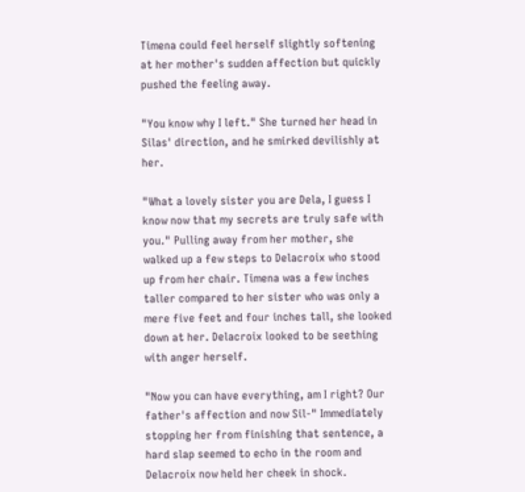Timena could feel herself slightly softening at her mother's sudden affection but quickly pushed the feeling away.

"You know why I left." She turned her head in Silas' direction, and he smirked devilishly at her.

"What a lovely sister you are Dela, I guess I know now that my secrets are truly safe with you." Pulling away from her mother, she walked up a few steps to Delacroix who stood up from her chair. Timena was a few inches taller compared to her sister who was only a mere five feet and four inches tall, she looked down at her. Delacroix looked to be seething with anger herself.

"Now you can have everything, am I right? Our father's affection and now Sil-" Immediately stopping her from finishing that sentence, a hard slap seemed to echo in the room and Delacroix now held her cheek in shock.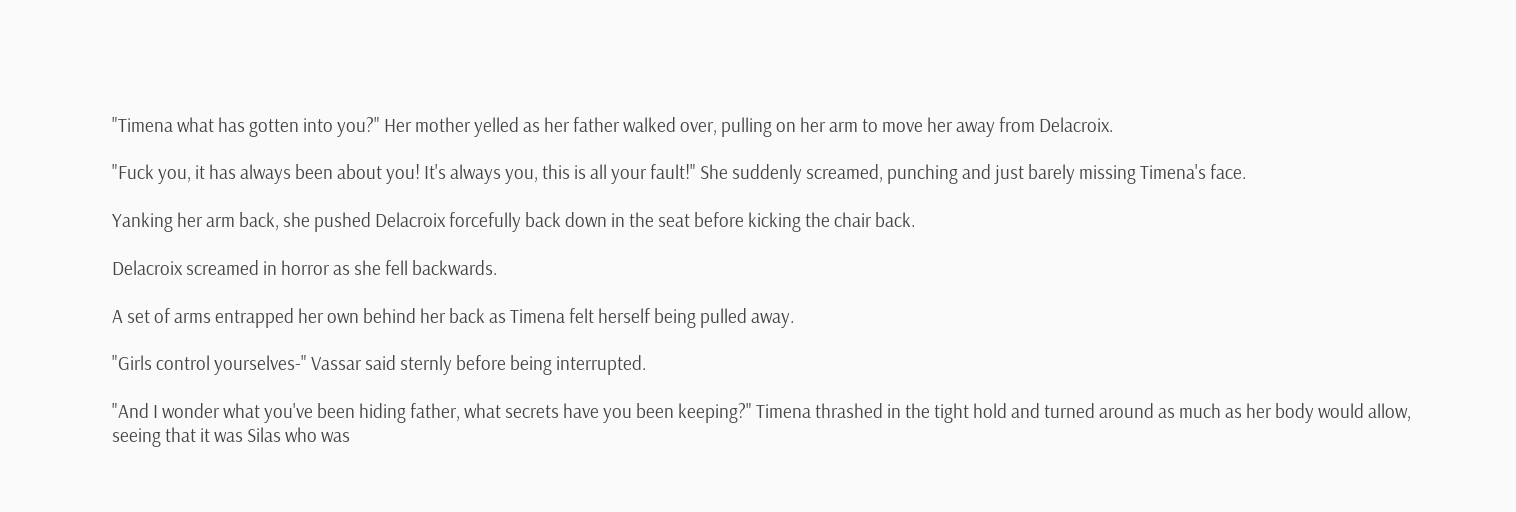"Timena what has gotten into you?" Her mother yelled as her father walked over, pulling on her arm to move her away from Delacroix.

"Fuck you, it has always been about you! It's always you, this is all your fault!" She suddenly screamed, punching and just barely missing Timena's face.

Yanking her arm back, she pushed Delacroix forcefully back down in the seat before kicking the chair back.

Delacroix screamed in horror as she fell backwards.

A set of arms entrapped her own behind her back as Timena felt herself being pulled away.

"Girls control yourselves-" Vassar said sternly before being interrupted.

"And I wonder what you've been hiding father, what secrets have you been keeping?" Timena thrashed in the tight hold and turned around as much as her body would allow, seeing that it was Silas who was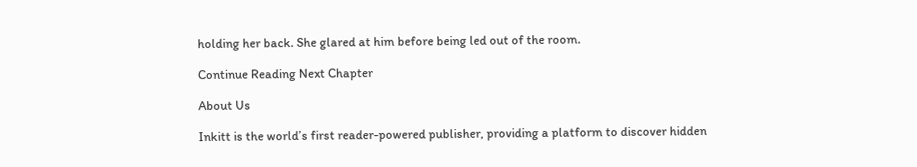holding her back. She glared at him before being led out of the room.

Continue Reading Next Chapter

About Us

Inkitt is the world’s first reader-powered publisher, providing a platform to discover hidden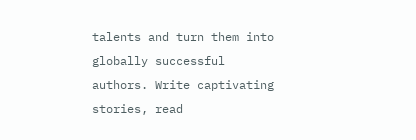talents and turn them into globally successful authors. Write captivating stories, read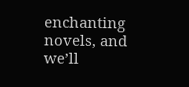enchanting novels, and we’ll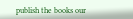publish the books our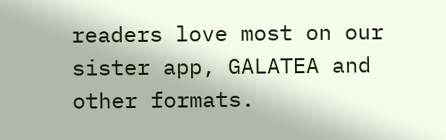readers love most on our sister app, GALATEA and other formats.